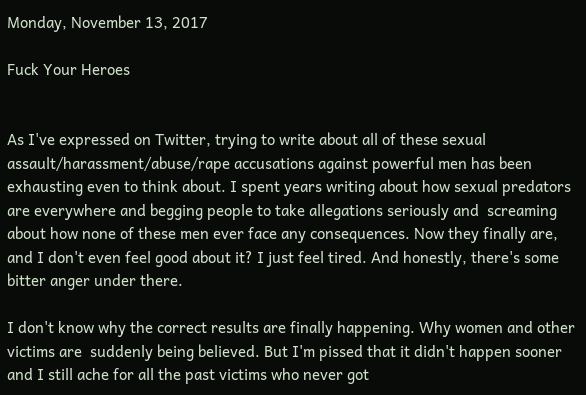Monday, November 13, 2017

Fuck Your Heroes


As I've expressed on Twitter, trying to write about all of these sexual assault/harassment/abuse/rape accusations against powerful men has been exhausting even to think about. I spent years writing about how sexual predators are everywhere and begging people to take allegations seriously and  screaming about how none of these men ever face any consequences. Now they finally are, and I don't even feel good about it? I just feel tired. And honestly, there's some bitter anger under there.

I don't know why the correct results are finally happening. Why women and other victims are  suddenly being believed. But I'm pissed that it didn't happen sooner and I still ache for all the past victims who never got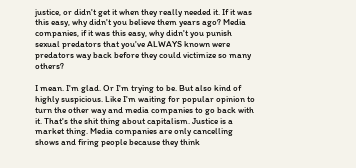justice, or didn't get it when they really needed it. If it was this easy, why didn't you believe them years ago? Media companies, if it was this easy, why didn't you punish sexual predators that you've ALWAYS known were predators way back before they could victimize so many others?

I mean. I'm glad. Or I'm trying to be. But also kind of highly suspicious. Like I'm waiting for popular opinion to turn the other way and media companies to go back with it. That's the shit thing about capitalism. Justice is a market thing. Media companies are only cancelling shows and firing people because they think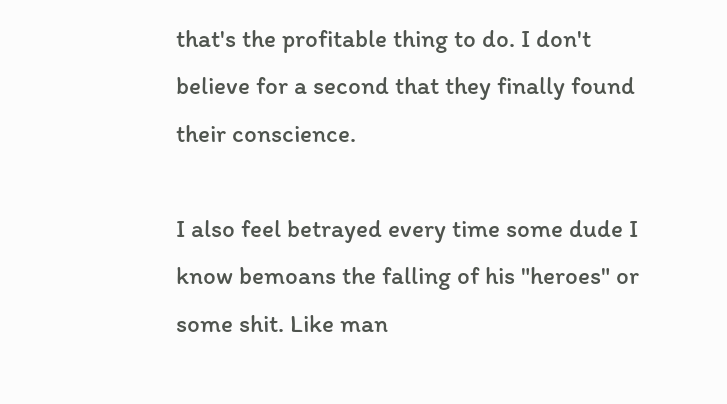that's the profitable thing to do. I don't believe for a second that they finally found their conscience.

I also feel betrayed every time some dude I know bemoans the falling of his "heroes" or some shit. Like man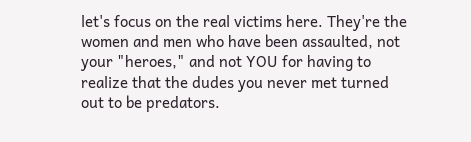let's focus on the real victims here. They're the women and men who have been assaulted, not your "heroes," and not YOU for having to realize that the dudes you never met turned out to be predators.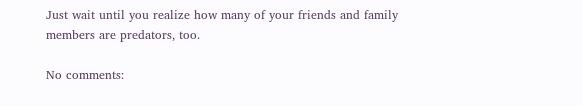Just wait until you realize how many of your friends and family members are predators, too.

No comments: